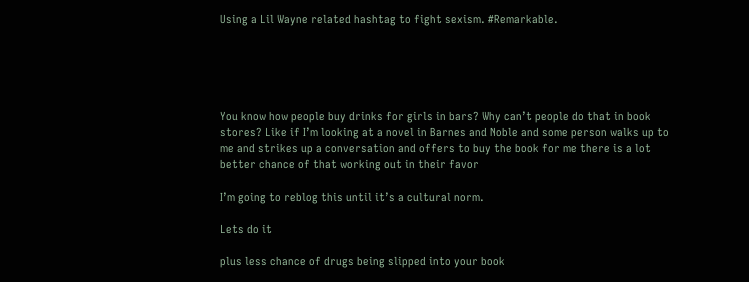Using a Lil Wayne related hashtag to fight sexism. #Remarkable.





You know how people buy drinks for girls in bars? Why can’t people do that in book stores? Like if I’m looking at a novel in Barnes and Noble and some person walks up to me and strikes up a conversation and offers to buy the book for me there is a lot better chance of that working out in their favor

I’m going to reblog this until it’s a cultural norm.

Lets do it

plus less chance of drugs being slipped into your book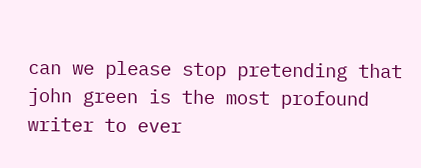can we please stop pretending that john green is the most profound writer to ever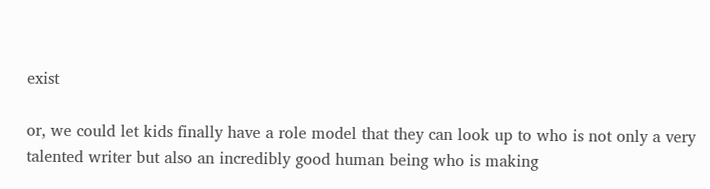exist

or, we could let kids finally have a role model that they can look up to who is not only a very talented writer but also an incredibly good human being who is making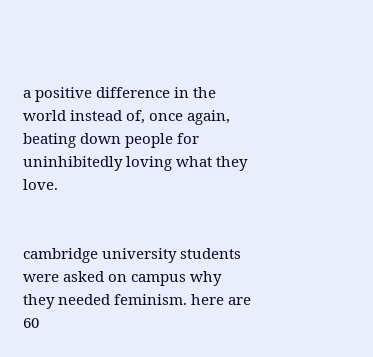a positive difference in the world instead of, once again, beating down people for uninhibitedly loving what they love.


cambridge university students were asked on campus why they needed feminism. here are 60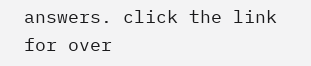answers. click the link for over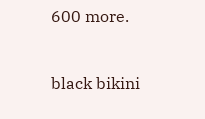600 more.


black bikini